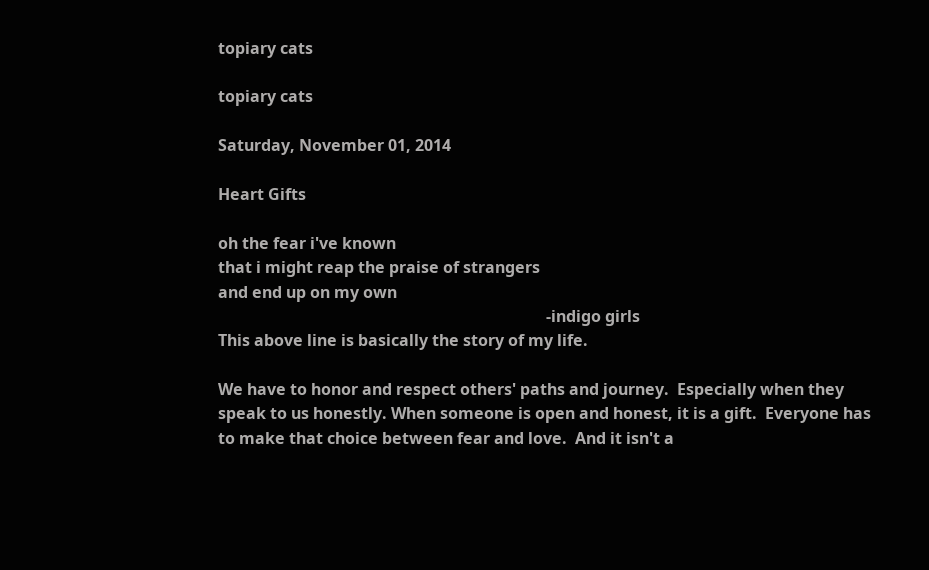topiary cats

topiary cats

Saturday, November 01, 2014

Heart Gifts

oh the fear i've known
that i might reap the praise of strangers
and end up on my own
                                                                                  -indigo girls
This above line is basically the story of my life.

We have to honor and respect others' paths and journey.  Especially when they speak to us honestly. When someone is open and honest, it is a gift.  Everyone has to make that choice between fear and love.  And it isn't a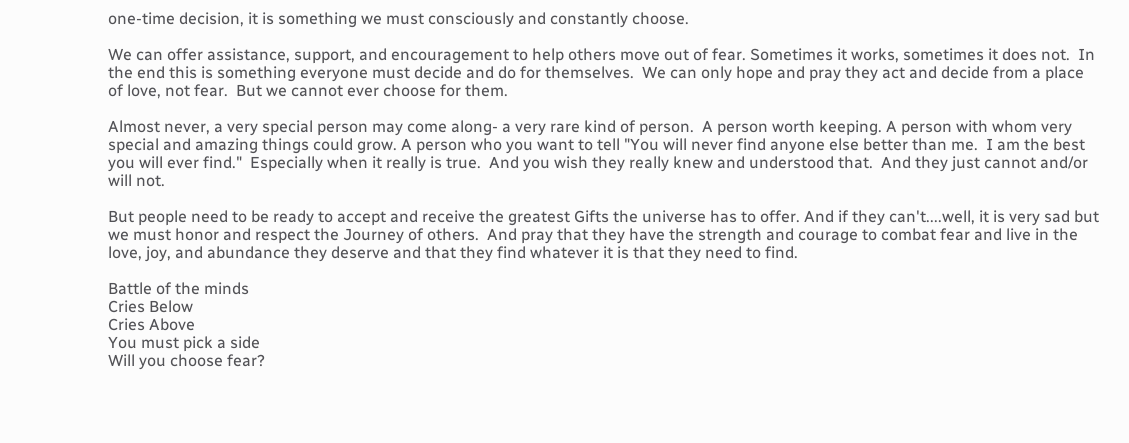one-time decision, it is something we must consciously and constantly choose.

We can offer assistance, support, and encouragement to help others move out of fear. Sometimes it works, sometimes it does not.  In the end this is something everyone must decide and do for themselves.  We can only hope and pray they act and decide from a place of love, not fear.  But we cannot ever choose for them.

Almost never, a very special person may come along- a very rare kind of person.  A person worth keeping. A person with whom very special and amazing things could grow. A person who you want to tell "You will never find anyone else better than me.  I am the best you will ever find."  Especially when it really is true.  And you wish they really knew and understood that.  And they just cannot and/or will not.

But people need to be ready to accept and receive the greatest Gifts the universe has to offer. And if they can't....well, it is very sad but we must honor and respect the Journey of others.  And pray that they have the strength and courage to combat fear and live in the love, joy, and abundance they deserve and that they find whatever it is that they need to find.

Battle of the minds
Cries Below
Cries Above
You must pick a side
Will you choose fear?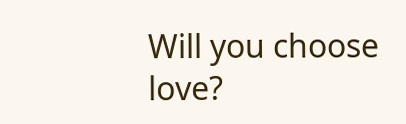Will you choose love?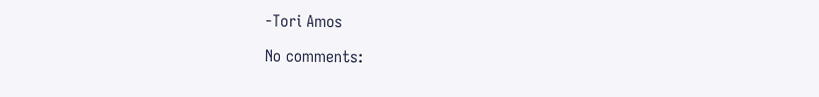-Tori Amos

No comments: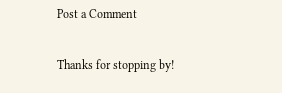Post a Comment

Thanks for stopping by!